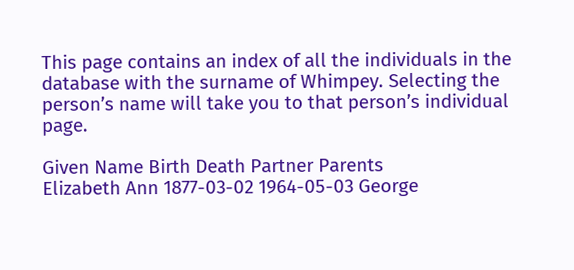This page contains an index of all the individuals in the database with the surname of Whimpey. Selecting the person’s name will take you to that person’s individual page.

Given Name Birth Death Partner Parents
Elizabeth Ann 1877-03-02 1964-05-03 George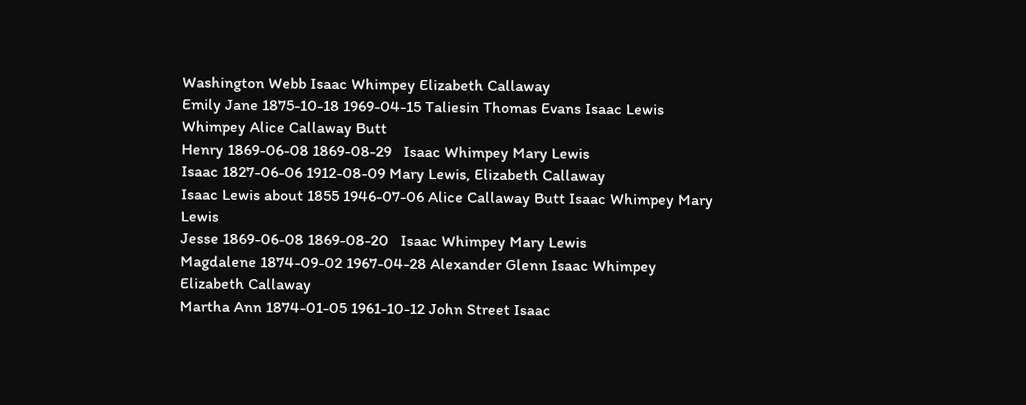Washington Webb Isaac Whimpey Elizabeth Callaway
Emily Jane 1875-10-18 1969-04-15 Taliesin Thomas Evans Isaac Lewis Whimpey Alice Callaway Butt
Henry 1869-06-08 1869-08-29   Isaac Whimpey Mary Lewis
Isaac 1827-06-06 1912-08-09 Mary Lewis, Elizabeth Callaway
Isaac Lewis about 1855 1946-07-06 Alice Callaway Butt Isaac Whimpey Mary Lewis
Jesse 1869-06-08 1869-08-20   Isaac Whimpey Mary Lewis
Magdalene 1874-09-02 1967-04-28 Alexander Glenn Isaac Whimpey Elizabeth Callaway
Martha Ann 1874-01-05 1961-10-12 John Street Isaac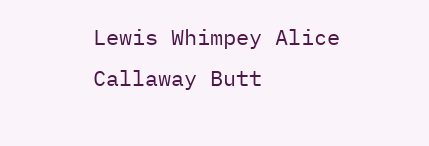Lewis Whimpey Alice Callaway Butt